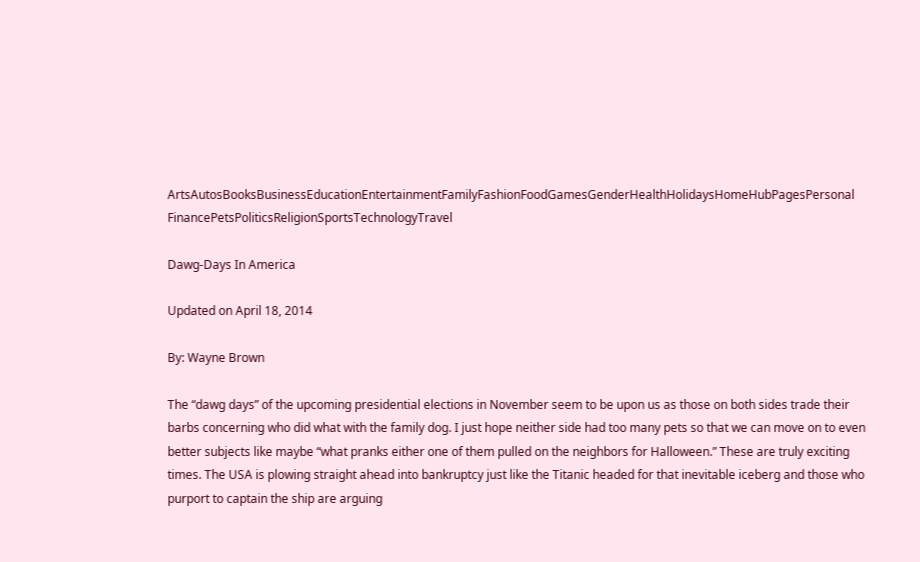ArtsAutosBooksBusinessEducationEntertainmentFamilyFashionFoodGamesGenderHealthHolidaysHomeHubPagesPersonal FinancePetsPoliticsReligionSportsTechnologyTravel

Dawg-Days In America

Updated on April 18, 2014

By: Wayne Brown

The “dawg days” of the upcoming presidential elections in November seem to be upon us as those on both sides trade their barbs concerning who did what with the family dog. I just hope neither side had too many pets so that we can move on to even better subjects like maybe “what pranks either one of them pulled on the neighbors for Halloween.” These are truly exciting times. The USA is plowing straight ahead into bankruptcy just like the Titanic headed for that inevitable iceberg and those who purport to captain the ship are arguing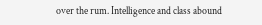over the rum. Intelligence and class abound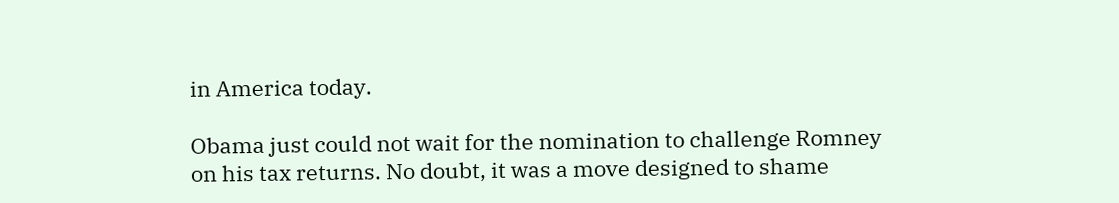in America today.

Obama just could not wait for the nomination to challenge Romney on his tax returns. No doubt, it was a move designed to shame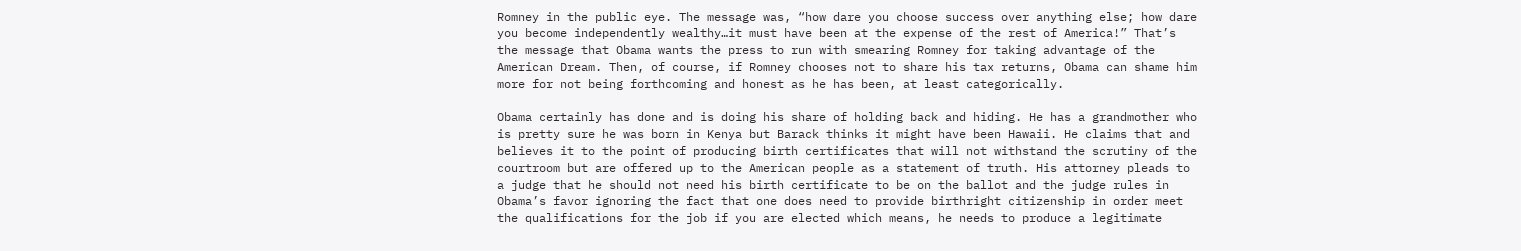Romney in the public eye. The message was, “how dare you choose success over anything else; how dare you become independently wealthy…it must have been at the expense of the rest of America!” That’s the message that Obama wants the press to run with smearing Romney for taking advantage of the American Dream. Then, of course, if Romney chooses not to share his tax returns, Obama can shame him more for not being forthcoming and honest as he has been, at least categorically.

Obama certainly has done and is doing his share of holding back and hiding. He has a grandmother who is pretty sure he was born in Kenya but Barack thinks it might have been Hawaii. He claims that and believes it to the point of producing birth certificates that will not withstand the scrutiny of the courtroom but are offered up to the American people as a statement of truth. His attorney pleads to a judge that he should not need his birth certificate to be on the ballot and the judge rules in Obama’s favor ignoring the fact that one does need to provide birthright citizenship in order meet the qualifications for the job if you are elected which means, he needs to produce a legitimate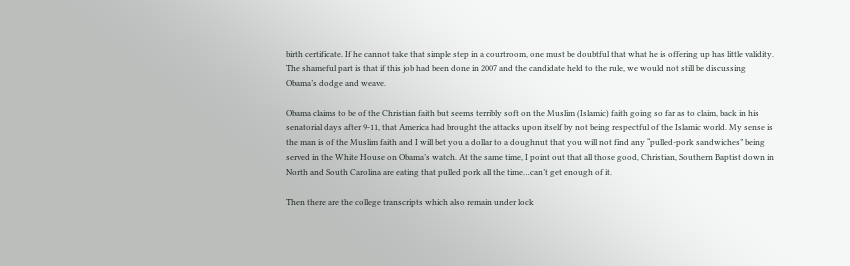birth certificate. If he cannot take that simple step in a courtroom, one must be doubtful that what he is offering up has little validity. The shameful part is that if this job had been done in 2007 and the candidate held to the rule, we would not still be discussing Obama’s dodge and weave.

Obama claims to be of the Christian faith but seems terribly soft on the Muslim (Islamic) faith going so far as to claim, back in his senatorial days after 9-11, that America had brought the attacks upon itself by not being respectful of the Islamic world. My sense is the man is of the Muslim faith and I will bet you a dollar to a doughnut that you will not find any “pulled-pork sandwiches” being served in the White House on Obama’s watch. At the same time, I point out that all those good, Christian, Southern Baptist down in North and South Carolina are eating that pulled pork all the time…can’t get enough of it.

Then there are the college transcripts which also remain under lock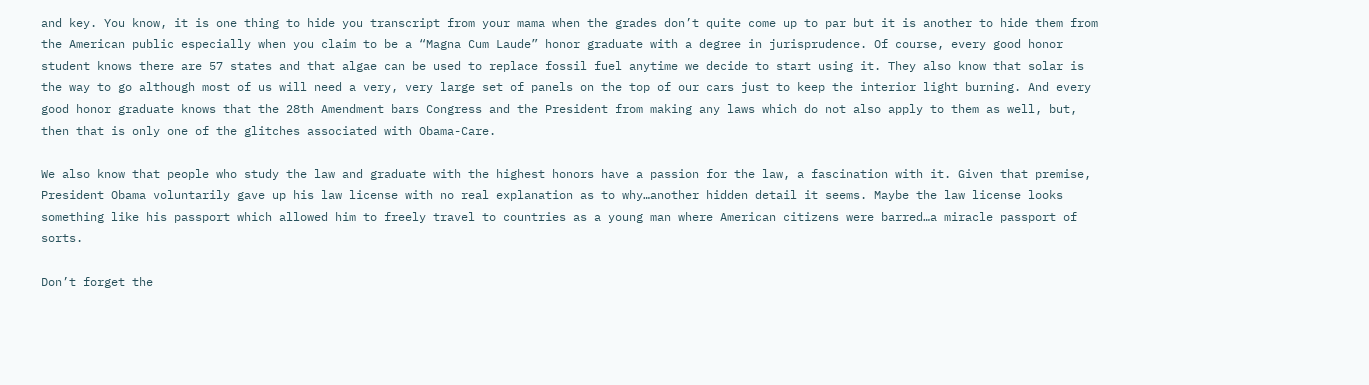and key. You know, it is one thing to hide you transcript from your mama when the grades don’t quite come up to par but it is another to hide them from the American public especially when you claim to be a “Magna Cum Laude” honor graduate with a degree in jurisprudence. Of course, every good honor student knows there are 57 states and that algae can be used to replace fossil fuel anytime we decide to start using it. They also know that solar is the way to go although most of us will need a very, very large set of panels on the top of our cars just to keep the interior light burning. And every good honor graduate knows that the 28th Amendment bars Congress and the President from making any laws which do not also apply to them as well, but, then that is only one of the glitches associated with Obama-Care.

We also know that people who study the law and graduate with the highest honors have a passion for the law, a fascination with it. Given that premise, President Obama voluntarily gave up his law license with no real explanation as to why…another hidden detail it seems. Maybe the law license looks something like his passport which allowed him to freely travel to countries as a young man where American citizens were barred…a miracle passport of sorts.

Don’t forget the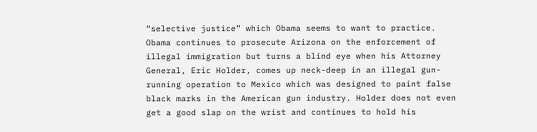“selective justice” which Obama seems to want to practice. Obama continues to prosecute Arizona on the enforcement of illegal immigration but turns a blind eye when his Attorney General, Eric Holder, comes up neck-deep in an illegal gun-running operation to Mexico which was designed to paint false black marks in the American gun industry. Holder does not even get a good slap on the wrist and continues to hold his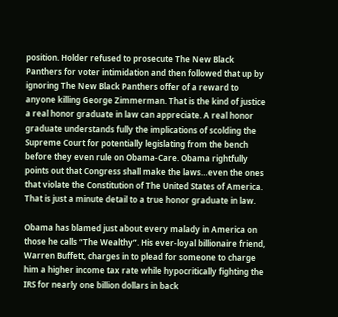position. Holder refused to prosecute The New Black Panthers for voter intimidation and then followed that up by ignoring The New Black Panthers offer of a reward to anyone killing George Zimmerman. That is the kind of justice a real honor graduate in law can appreciate. A real honor graduate understands fully the implications of scolding the Supreme Court for potentially legislating from the bench before they even rule on Obama-Care. Obama rightfully points out that Congress shall make the laws…even the ones that violate the Constitution of The United States of America. That is just a minute detail to a true honor graduate in law.

Obama has blamed just about every malady in America on those he calls “The Wealthy”. His ever-loyal billionaire friend, Warren Buffett, charges in to plead for someone to charge him a higher income tax rate while hypocritically fighting the IRS for nearly one billion dollars in back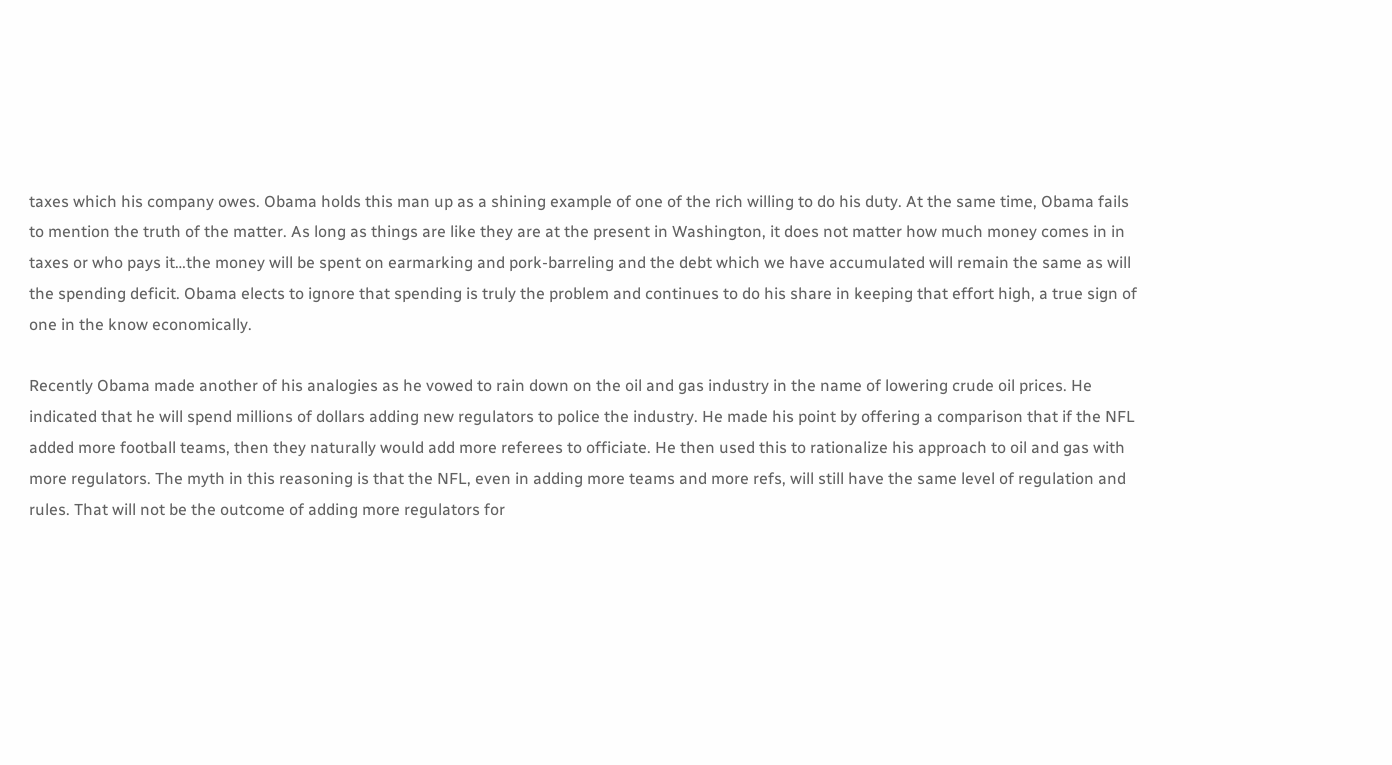taxes which his company owes. Obama holds this man up as a shining example of one of the rich willing to do his duty. At the same time, Obama fails to mention the truth of the matter. As long as things are like they are at the present in Washington, it does not matter how much money comes in in taxes or who pays it…the money will be spent on earmarking and pork-barreling and the debt which we have accumulated will remain the same as will the spending deficit. Obama elects to ignore that spending is truly the problem and continues to do his share in keeping that effort high, a true sign of one in the know economically.

Recently Obama made another of his analogies as he vowed to rain down on the oil and gas industry in the name of lowering crude oil prices. He indicated that he will spend millions of dollars adding new regulators to police the industry. He made his point by offering a comparison that if the NFL added more football teams, then they naturally would add more referees to officiate. He then used this to rationalize his approach to oil and gas with more regulators. The myth in this reasoning is that the NFL, even in adding more teams and more refs, will still have the same level of regulation and rules. That will not be the outcome of adding more regulators for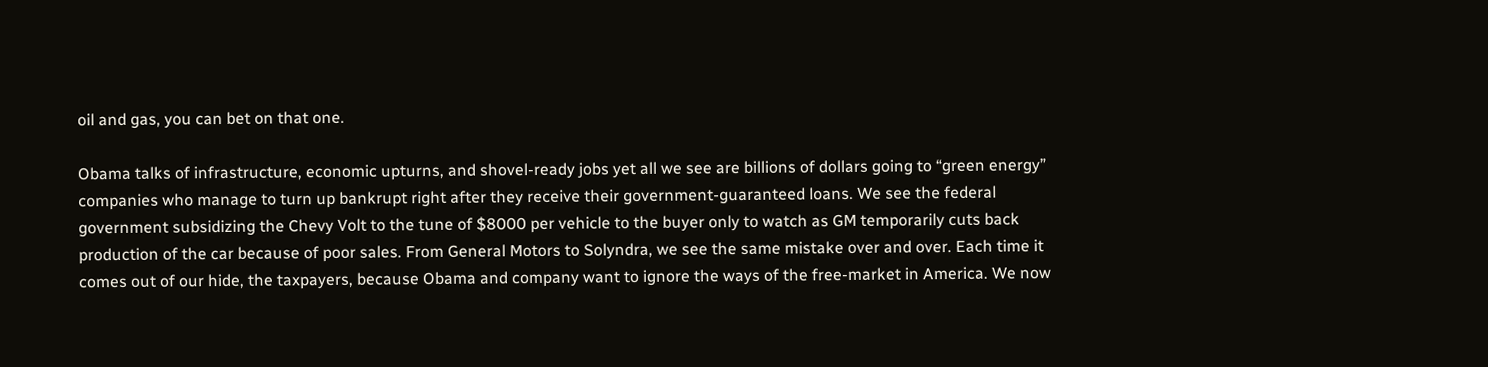oil and gas, you can bet on that one.

Obama talks of infrastructure, economic upturns, and shovel-ready jobs yet all we see are billions of dollars going to “green energy” companies who manage to turn up bankrupt right after they receive their government-guaranteed loans. We see the federal government subsidizing the Chevy Volt to the tune of $8000 per vehicle to the buyer only to watch as GM temporarily cuts back production of the car because of poor sales. From General Motors to Solyndra, we see the same mistake over and over. Each time it comes out of our hide, the taxpayers, because Obama and company want to ignore the ways of the free-market in America. We now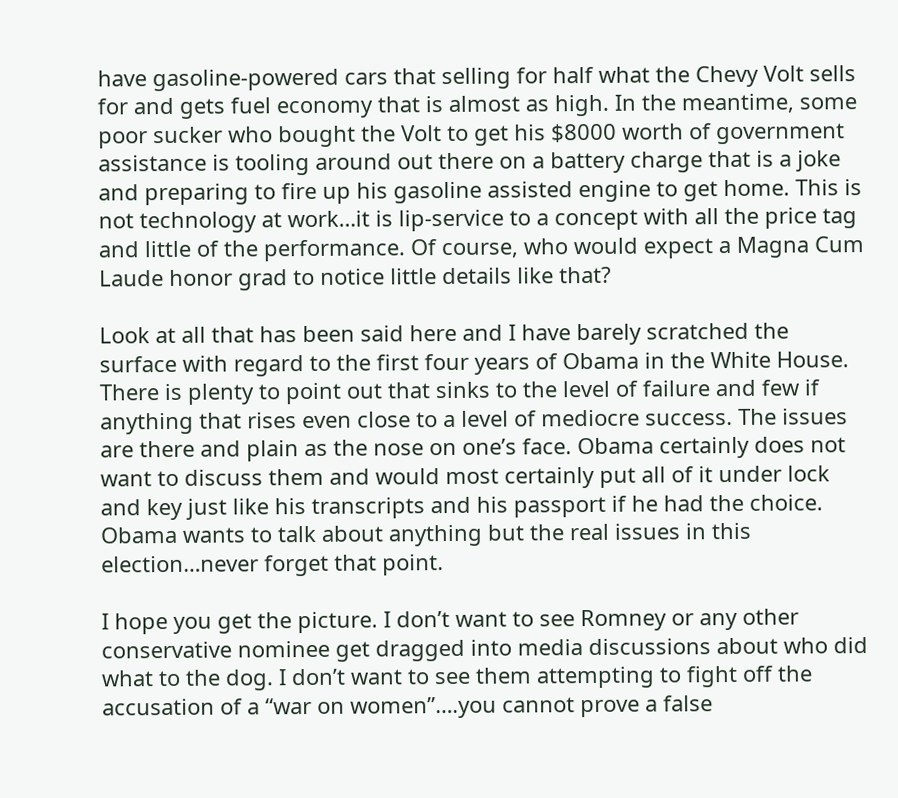have gasoline-powered cars that selling for half what the Chevy Volt sells for and gets fuel economy that is almost as high. In the meantime, some poor sucker who bought the Volt to get his $8000 worth of government assistance is tooling around out there on a battery charge that is a joke and preparing to fire up his gasoline assisted engine to get home. This is not technology at work…it is lip-service to a concept with all the price tag and little of the performance. Of course, who would expect a Magna Cum Laude honor grad to notice little details like that?

Look at all that has been said here and I have barely scratched the surface with regard to the first four years of Obama in the White House. There is plenty to point out that sinks to the level of failure and few if anything that rises even close to a level of mediocre success. The issues are there and plain as the nose on one’s face. Obama certainly does not want to discuss them and would most certainly put all of it under lock and key just like his transcripts and his passport if he had the choice. Obama wants to talk about anything but the real issues in this election…never forget that point.

I hope you get the picture. I don’t want to see Romney or any other conservative nominee get dragged into media discussions about who did what to the dog. I don’t want to see them attempting to fight off the accusation of a “war on women”….you cannot prove a false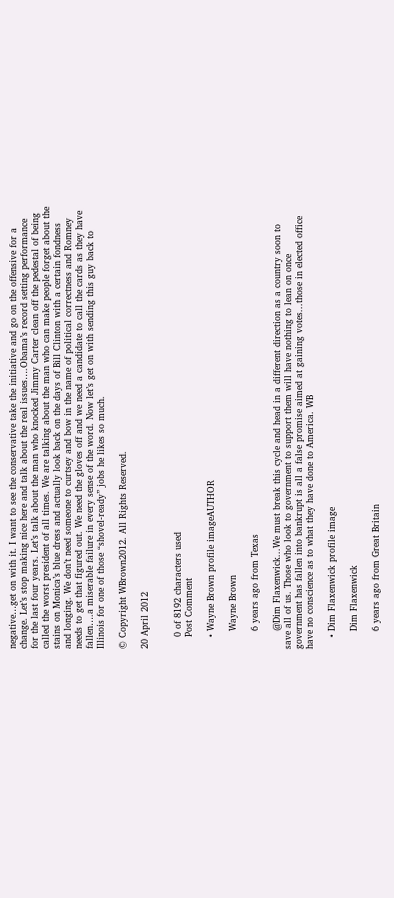negative…get on with it. I want to see the conservative take the initiative and go on the offensive for a change. Let’s stop making nice here and talk about the real issues….Obama’s record setting performance for the last four years. Let’s talk about the man who knocked Jimmy Carter clean off the pedestal of being called the worst president of all times. We are talking about the man who can make people forget about the stains on Monica’s blue dress and actually look back on the days of Bill Clinton with a certain fondness and longing. We don’t need someone to curtsey and bow in the name of political correctness and Romney needs to get that figured out. We need the gloves off and we need a candidate to call the cards as they have fallen….a miserable failure in every sense of the word. Now let’s get on with sending this guy back to Illinois for one of those “shovel-ready” jobs he likes so much.

© Copyright WBrown2012. All Rights Reserved.

20 April 2012


    0 of 8192 characters used
    Post Comment

    • Wayne Brown profile imageAUTHOR

      Wayne Brown

      6 years ago from Texas

      @Dim Flaxenwick...We must break this cycle and head in a different direction as a country soon to save all of us. Those who look to government to support them will have nothing to lean on once government has fallen into bankrupt is all a false promise aimed at gaining votes...those in elected office have no conscience as to what they have done to America. WB

    • Dim Flaxenwick profile image

      Dim Flaxenwick

      6 years ago from Great Britain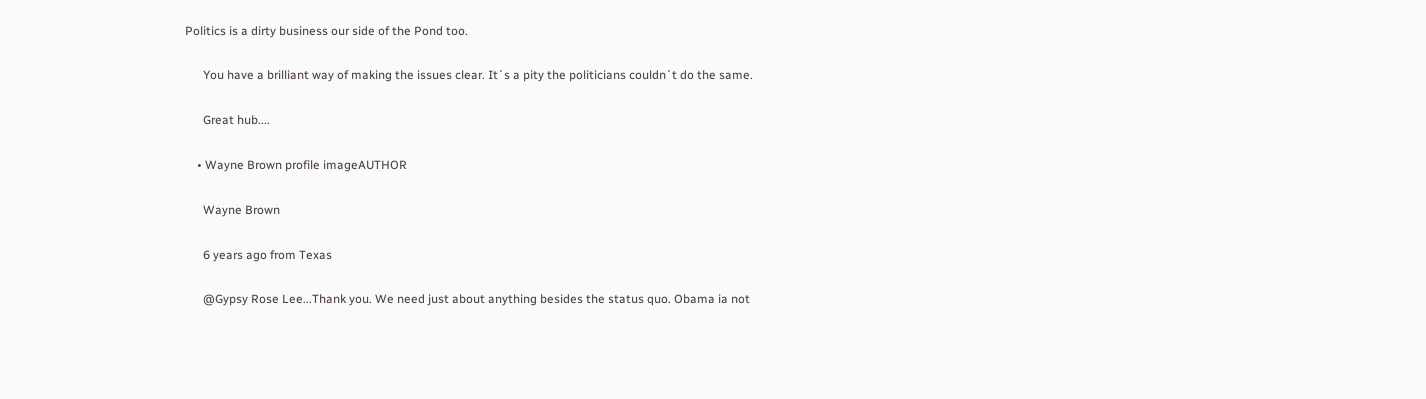Politics is a dirty business our side of the Pond too.

      You have a brilliant way of making the issues clear. It´s a pity the politicians couldn´t do the same.

      Great hub....

    • Wayne Brown profile imageAUTHOR

      Wayne Brown

      6 years ago from Texas

      @Gypsy Rose Lee...Thank you. We need just about anything besides the status quo. Obama ia not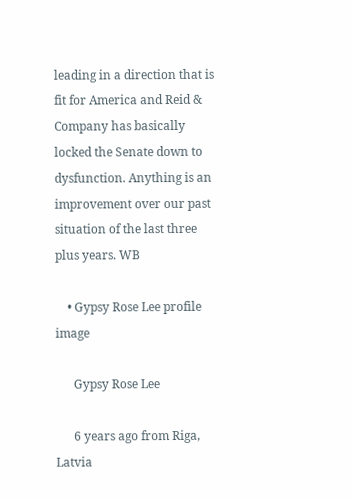leading in a direction that is fit for America and Reid & Company has basically locked the Senate down to dysfunction. Anything is an improvement over our past situation of the last three plus years. WB

    • Gypsy Rose Lee profile image

      Gypsy Rose Lee

      6 years ago from Riga, Latvia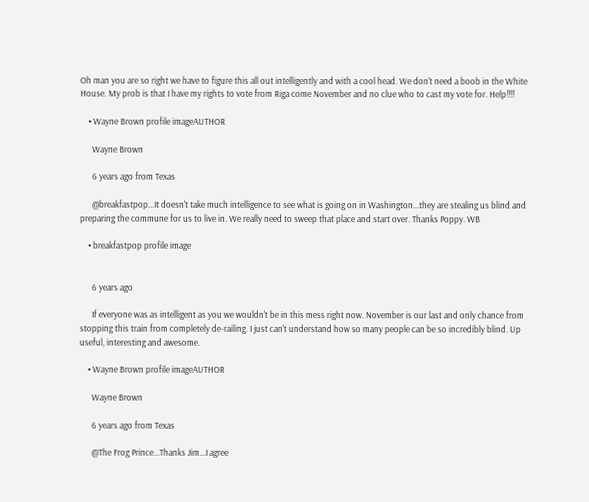Oh man you are so right we have to figure this all out intelligently and with a cool head. We don't need a boob in the White House. My prob is that I have my rights to vote from Riga come November and no clue who to cast my vote for. Help!!!!

    • Wayne Brown profile imageAUTHOR

      Wayne Brown

      6 years ago from Texas

      @breakfastpop...It doesn't take much intelligence to see what is going on in Washington...they are stealing us blind and preparing the commune for us to live in. We really need to sweep that place and start over. Thanks Poppy. WB

    • breakfastpop profile image


      6 years ago

      If everyone was as intelligent as you we wouldn't be in this mess right now. November is our last and only chance from stopping this train from completely de-railing. I just can't understand how so many people can be so incredibly blind. Up useful, interesting and awesome.

    • Wayne Brown profile imageAUTHOR

      Wayne Brown

      6 years ago from Texas

      @The Frog Prince...Thanks Jim...I agree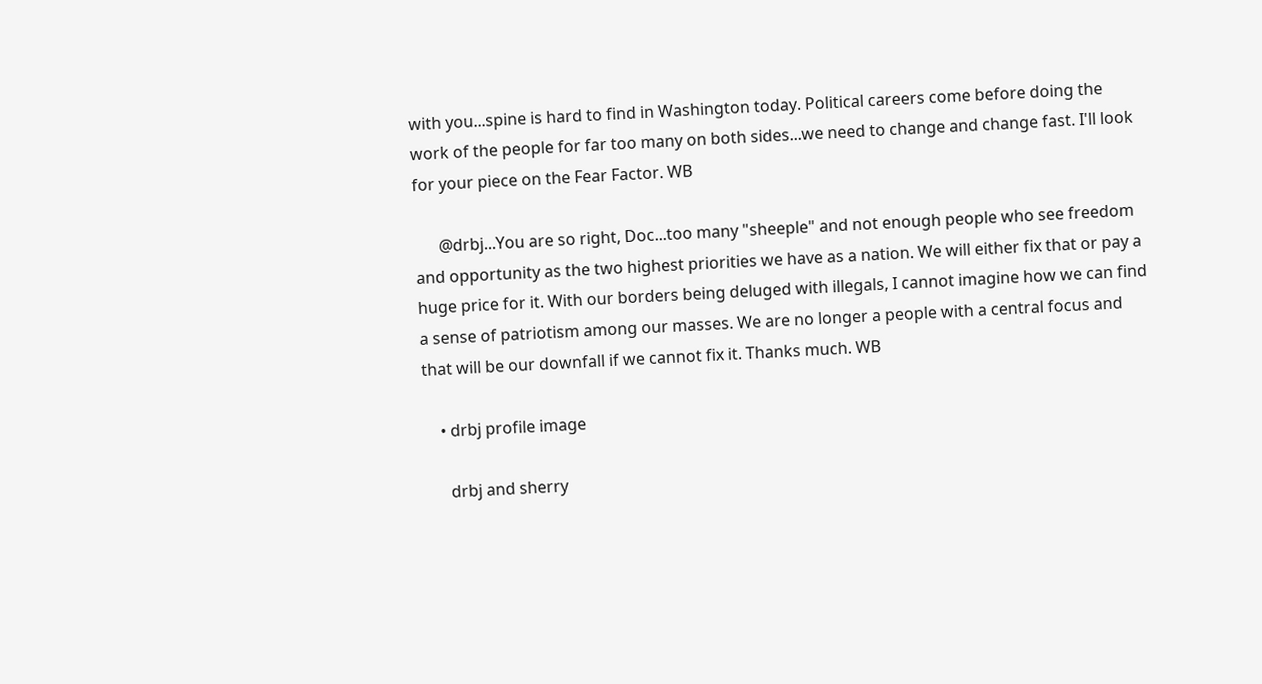with you...spine is hard to find in Washington today. Political careers come before doing the work of the people for far too many on both sides...we need to change and change fast. I'll look for your piece on the Fear Factor. WB

      @drbj...You are so right, Doc...too many "sheeple" and not enough people who see freedom and opportunity as the two highest priorities we have as a nation. We will either fix that or pay a huge price for it. With our borders being deluged with illegals, I cannot imagine how we can find a sense of patriotism among our masses. We are no longer a people with a central focus and that will be our downfall if we cannot fix it. Thanks much. WB

    • drbj profile image

      drbj and sherry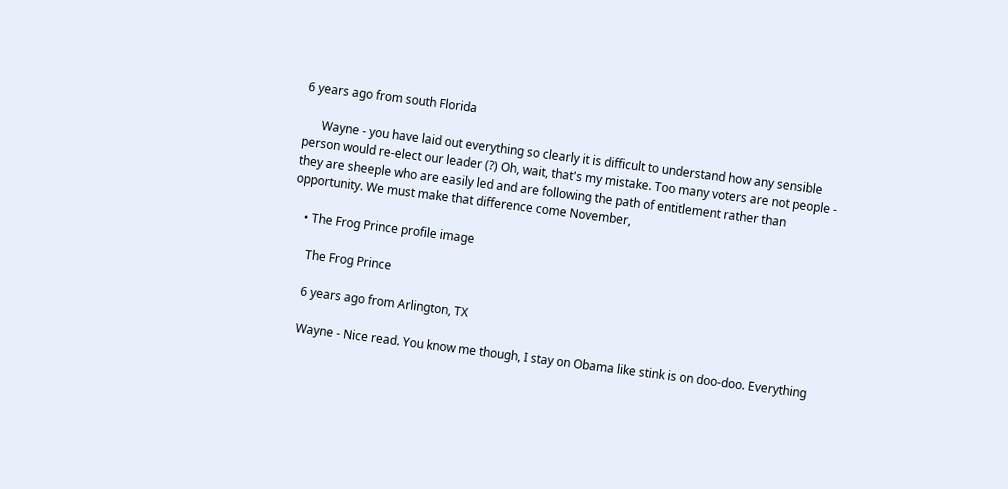6 years ago from south Florida

      Wayne - you have laid out everything so clearly it is difficult to understand how any sensible person would re-elect our leader (?) Oh, wait, that's my mistake. Too many voters are not people - they are sheeple who are easily led and are following the path of entitlement rather than opportunity. We must make that difference come November,

    • The Frog Prince profile image

      The Frog Prince

      6 years ago from Arlington, TX

      Wayne - Nice read. You know me though, I stay on Obama like stink is on doo-doo. Everything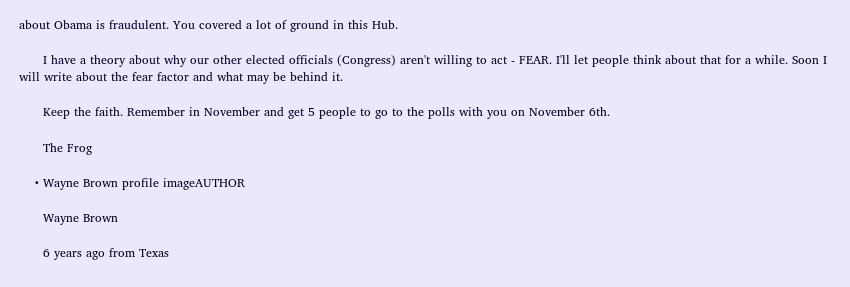about Obama is fraudulent. You covered a lot of ground in this Hub.

      I have a theory about why our other elected officials (Congress) aren't willing to act - FEAR. I'll let people think about that for a while. Soon I will write about the fear factor and what may be behind it.

      Keep the faith. Remember in November and get 5 people to go to the polls with you on November 6th.

      The Frog

    • Wayne Brown profile imageAUTHOR

      Wayne Brown

      6 years ago from Texas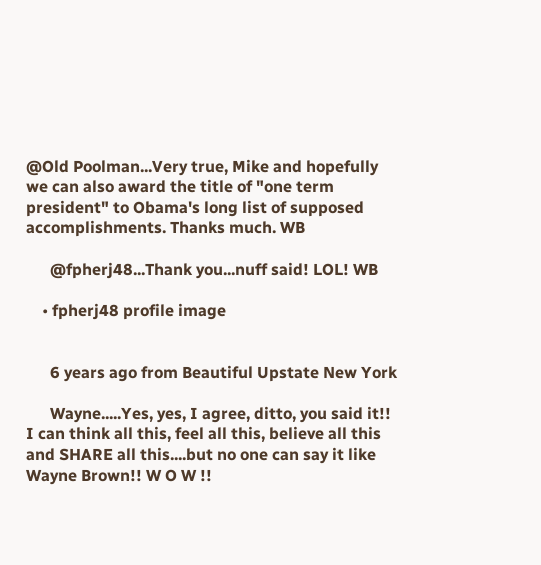@Old Poolman...Very true, Mike and hopefully we can also award the title of "one term president" to Obama's long list of supposed accomplishments. Thanks much. WB

      @fpherj48...Thank you...nuff said! LOL! WB

    • fpherj48 profile image


      6 years ago from Beautiful Upstate New York

      Wayne.....Yes, yes, I agree, ditto, you said it!! I can think all this, feel all this, believe all this and SHARE all this....but no one can say it like Wayne Brown!! W O W !!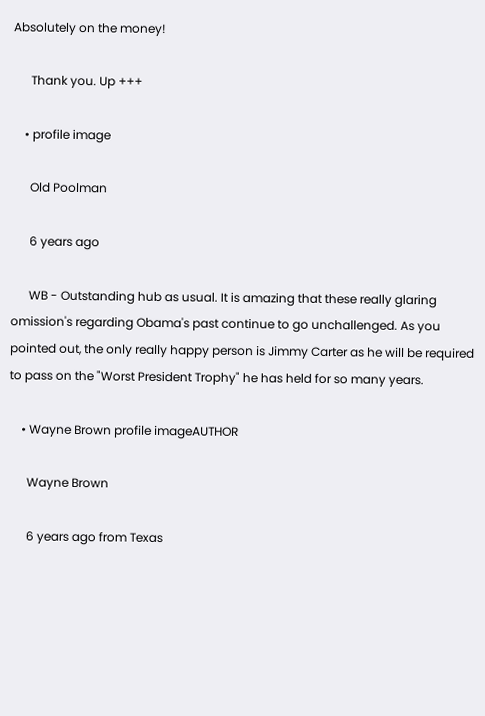Absolutely on the money!

      Thank you. Up +++

    • profile image

      Old Poolman

      6 years ago

      WB - Outstanding hub as usual. It is amazing that these really glaring omission's regarding Obama's past continue to go unchallenged. As you pointed out, the only really happy person is Jimmy Carter as he will be required to pass on the "Worst President Trophy" he has held for so many years.

    • Wayne Brown profile imageAUTHOR

      Wayne Brown

      6 years ago from Texas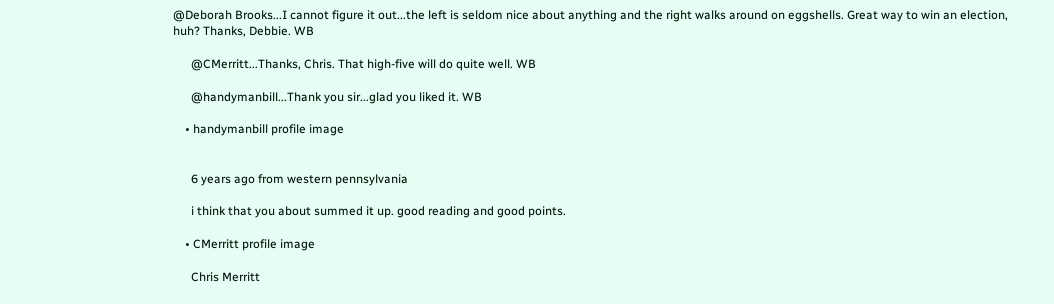@Deborah Brooks...I cannot figure it out...the left is seldom nice about anything and the right walks around on eggshells. Great way to win an election, huh? Thanks, Debbie. WB

      @CMerritt...Thanks, Chris. That high-five will do quite well. WB

      @handymanbill...Thank you sir...glad you liked it. WB

    • handymanbill profile image


      6 years ago from western pennsylvania

      i think that you about summed it up. good reading and good points.

    • CMerritt profile image

      Chris Merritt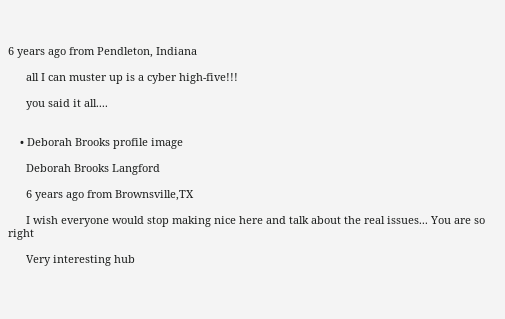6 years ago from Pendleton, Indiana

      all I can muster up is a cyber high-five!!!

      you said it all....


    • Deborah Brooks profile image

      Deborah Brooks Langford

      6 years ago from Brownsville,TX

      I wish everyone would stop making nice here and talk about the real issues... You are so right

      Very interesting hub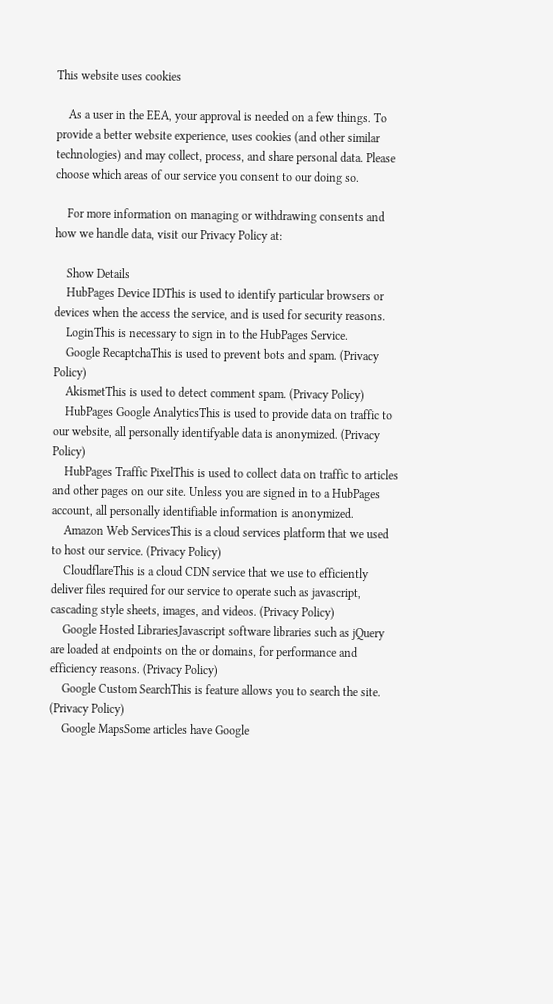This website uses cookies

    As a user in the EEA, your approval is needed on a few things. To provide a better website experience, uses cookies (and other similar technologies) and may collect, process, and share personal data. Please choose which areas of our service you consent to our doing so.

    For more information on managing or withdrawing consents and how we handle data, visit our Privacy Policy at:

    Show Details
    HubPages Device IDThis is used to identify particular browsers or devices when the access the service, and is used for security reasons.
    LoginThis is necessary to sign in to the HubPages Service.
    Google RecaptchaThis is used to prevent bots and spam. (Privacy Policy)
    AkismetThis is used to detect comment spam. (Privacy Policy)
    HubPages Google AnalyticsThis is used to provide data on traffic to our website, all personally identifyable data is anonymized. (Privacy Policy)
    HubPages Traffic PixelThis is used to collect data on traffic to articles and other pages on our site. Unless you are signed in to a HubPages account, all personally identifiable information is anonymized.
    Amazon Web ServicesThis is a cloud services platform that we used to host our service. (Privacy Policy)
    CloudflareThis is a cloud CDN service that we use to efficiently deliver files required for our service to operate such as javascript, cascading style sheets, images, and videos. (Privacy Policy)
    Google Hosted LibrariesJavascript software libraries such as jQuery are loaded at endpoints on the or domains, for performance and efficiency reasons. (Privacy Policy)
    Google Custom SearchThis is feature allows you to search the site. (Privacy Policy)
    Google MapsSome articles have Google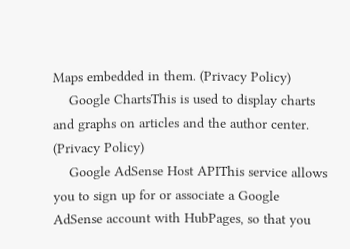Maps embedded in them. (Privacy Policy)
    Google ChartsThis is used to display charts and graphs on articles and the author center. (Privacy Policy)
    Google AdSense Host APIThis service allows you to sign up for or associate a Google AdSense account with HubPages, so that you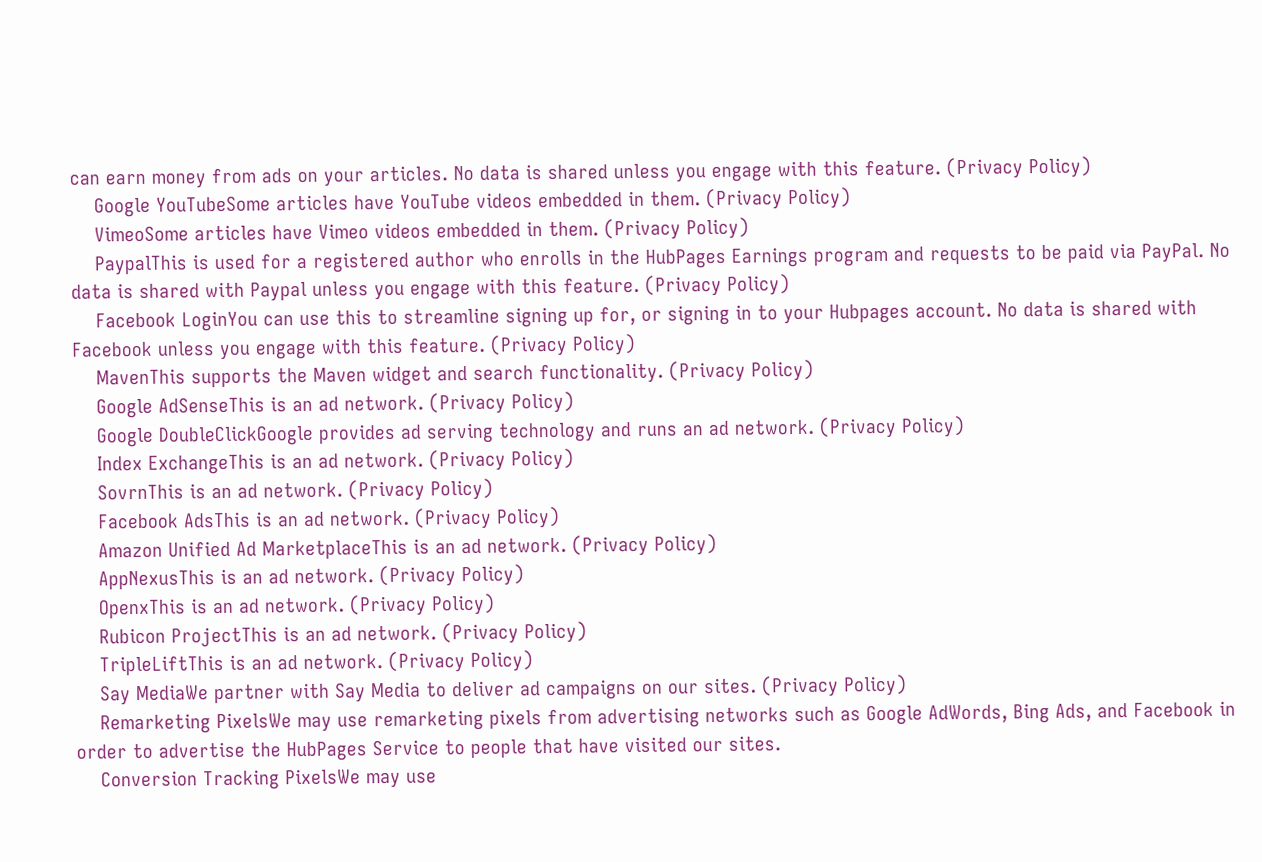can earn money from ads on your articles. No data is shared unless you engage with this feature. (Privacy Policy)
    Google YouTubeSome articles have YouTube videos embedded in them. (Privacy Policy)
    VimeoSome articles have Vimeo videos embedded in them. (Privacy Policy)
    PaypalThis is used for a registered author who enrolls in the HubPages Earnings program and requests to be paid via PayPal. No data is shared with Paypal unless you engage with this feature. (Privacy Policy)
    Facebook LoginYou can use this to streamline signing up for, or signing in to your Hubpages account. No data is shared with Facebook unless you engage with this feature. (Privacy Policy)
    MavenThis supports the Maven widget and search functionality. (Privacy Policy)
    Google AdSenseThis is an ad network. (Privacy Policy)
    Google DoubleClickGoogle provides ad serving technology and runs an ad network. (Privacy Policy)
    Index ExchangeThis is an ad network. (Privacy Policy)
    SovrnThis is an ad network. (Privacy Policy)
    Facebook AdsThis is an ad network. (Privacy Policy)
    Amazon Unified Ad MarketplaceThis is an ad network. (Privacy Policy)
    AppNexusThis is an ad network. (Privacy Policy)
    OpenxThis is an ad network. (Privacy Policy)
    Rubicon ProjectThis is an ad network. (Privacy Policy)
    TripleLiftThis is an ad network. (Privacy Policy)
    Say MediaWe partner with Say Media to deliver ad campaigns on our sites. (Privacy Policy)
    Remarketing PixelsWe may use remarketing pixels from advertising networks such as Google AdWords, Bing Ads, and Facebook in order to advertise the HubPages Service to people that have visited our sites.
    Conversion Tracking PixelsWe may use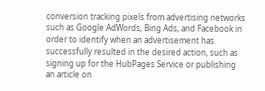conversion tracking pixels from advertising networks such as Google AdWords, Bing Ads, and Facebook in order to identify when an advertisement has successfully resulted in the desired action, such as signing up for the HubPages Service or publishing an article on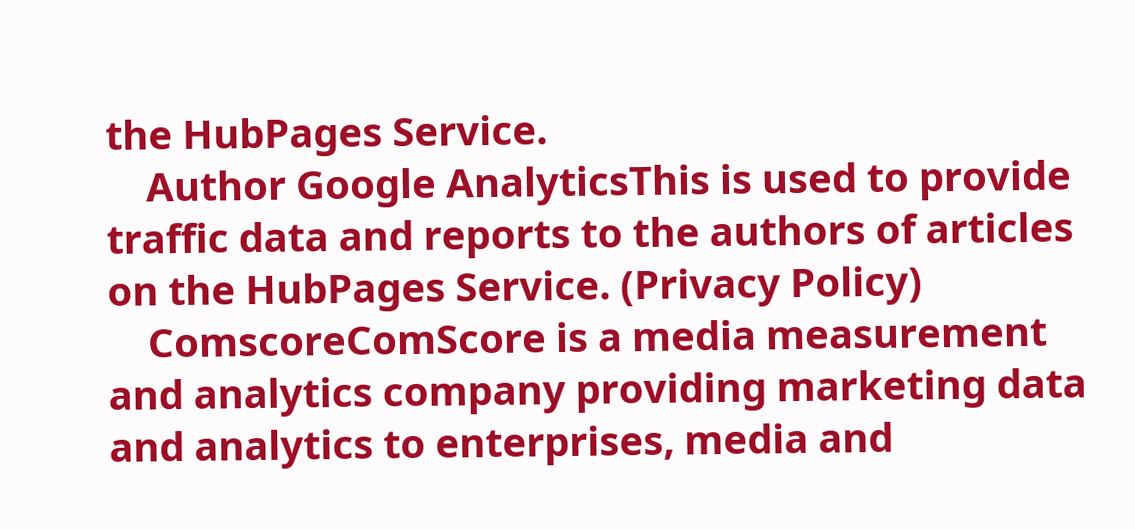the HubPages Service.
    Author Google AnalyticsThis is used to provide traffic data and reports to the authors of articles on the HubPages Service. (Privacy Policy)
    ComscoreComScore is a media measurement and analytics company providing marketing data and analytics to enterprises, media and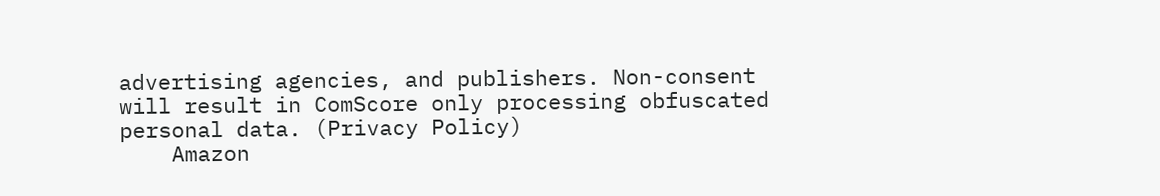advertising agencies, and publishers. Non-consent will result in ComScore only processing obfuscated personal data. (Privacy Policy)
    Amazon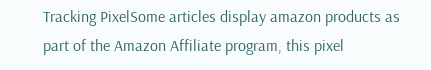Tracking PixelSome articles display amazon products as part of the Amazon Affiliate program, this pixel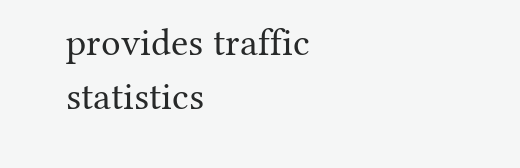provides traffic statistics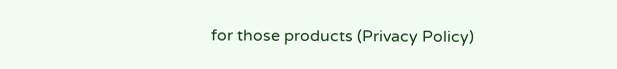for those products (Privacy Policy)